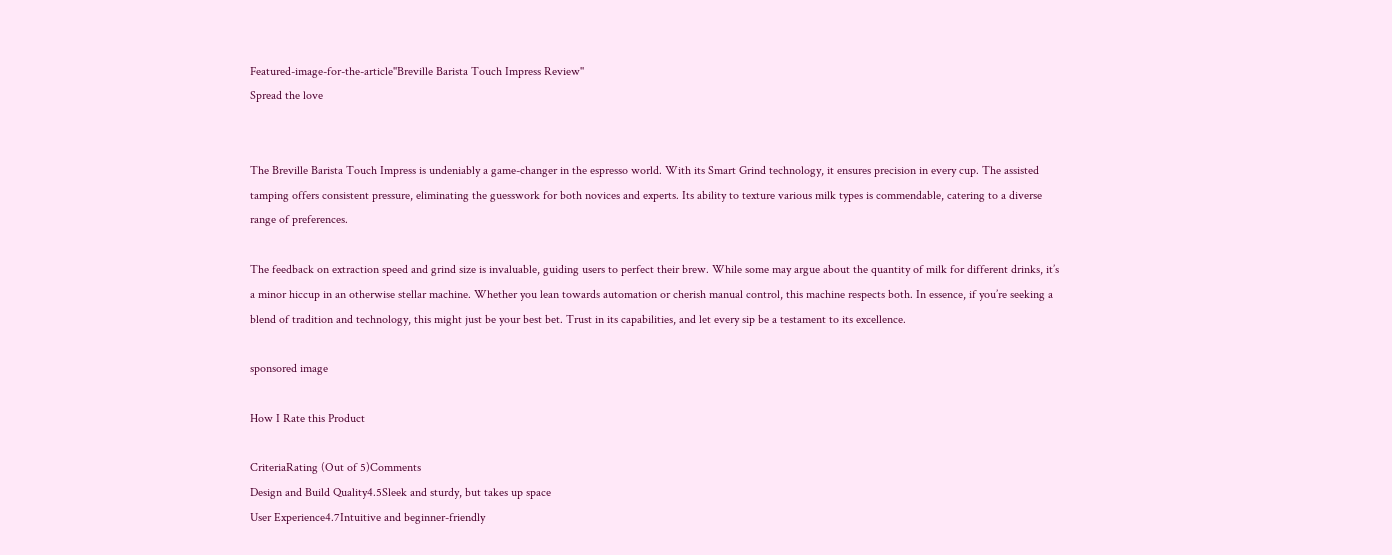Featured-image-for-the-article''Breville Barista Touch Impress Review''
Spread the love


The Breville Barista Touch Impress is undeniably a game-changer in the espresso world. With its Smart Grind technology, it ensures precision in every cup. The assisted tamping offers consistent pressure, eliminating the guesswork for both novices and experts. Its ability to texture various milk types is commendable, catering to a diverse range of preferences.

The feedback on extraction speed and grind size is invaluable, guiding users to perfect their brew. While some may argue about the quantity of milk for different drinks, it’s a minor hiccup in an otherwise stellar machine. Whether you lean towards automation or cherish manual control, this machine respects both. In essence, if you’re seeking a blend of tradition and technology, this might just be your best bet. Trust in its capabilities, and let every sip be a testament to its excellence.

sponsored image

How I Rate this Product

CriteriaRating (Out of 5)Comments
Design and Build Quality4.5Sleek and sturdy, but takes up space
User Experience4.7Intuitive and beginner-friendly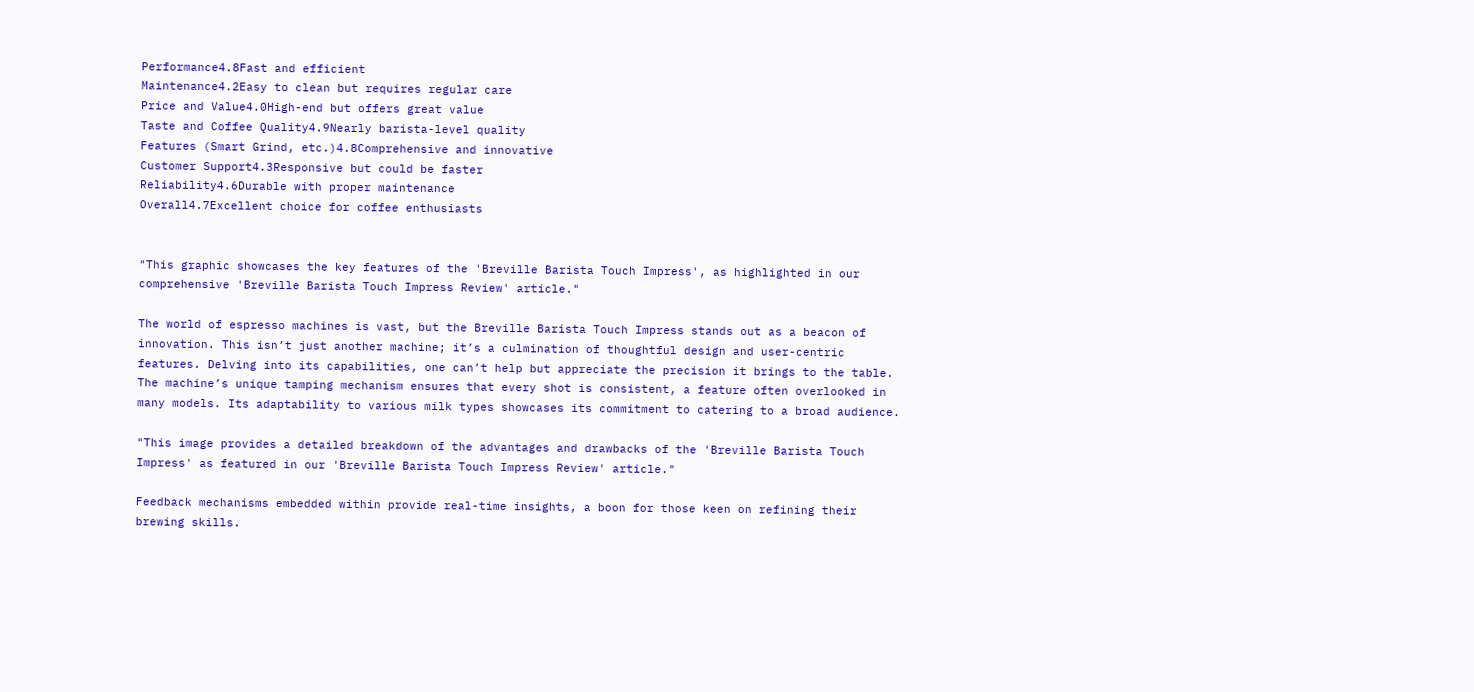Performance4.8Fast and efficient
Maintenance4.2Easy to clean but requires regular care
Price and Value4.0High-end but offers great value
Taste and Coffee Quality4.9Nearly barista-level quality
Features (Smart Grind, etc.)4.8Comprehensive and innovative
Customer Support4.3Responsive but could be faster
Reliability4.6Durable with proper maintenance
Overall4.7Excellent choice for coffee enthusiasts


"This graphic showcases the key features of the 'Breville Barista Touch Impress', as highlighted in our comprehensive 'Breville Barista Touch Impress Review' article."

The world of espresso machines is vast, but the Breville Barista Touch Impress stands out as a beacon of innovation. This isn’t just another machine; it’s a culmination of thoughtful design and user-centric features. Delving into its capabilities, one can’t help but appreciate the precision it brings to the table. The machine’s unique tamping mechanism ensures that every shot is consistent, a feature often overlooked in many models. Its adaptability to various milk types showcases its commitment to catering to a broad audience.

"This image provides a detailed breakdown of the advantages and drawbacks of the 'Breville Barista Touch Impress' as featured in our 'Breville Barista Touch Impress Review' article."

Feedback mechanisms embedded within provide real-time insights, a boon for those keen on refining their brewing skills.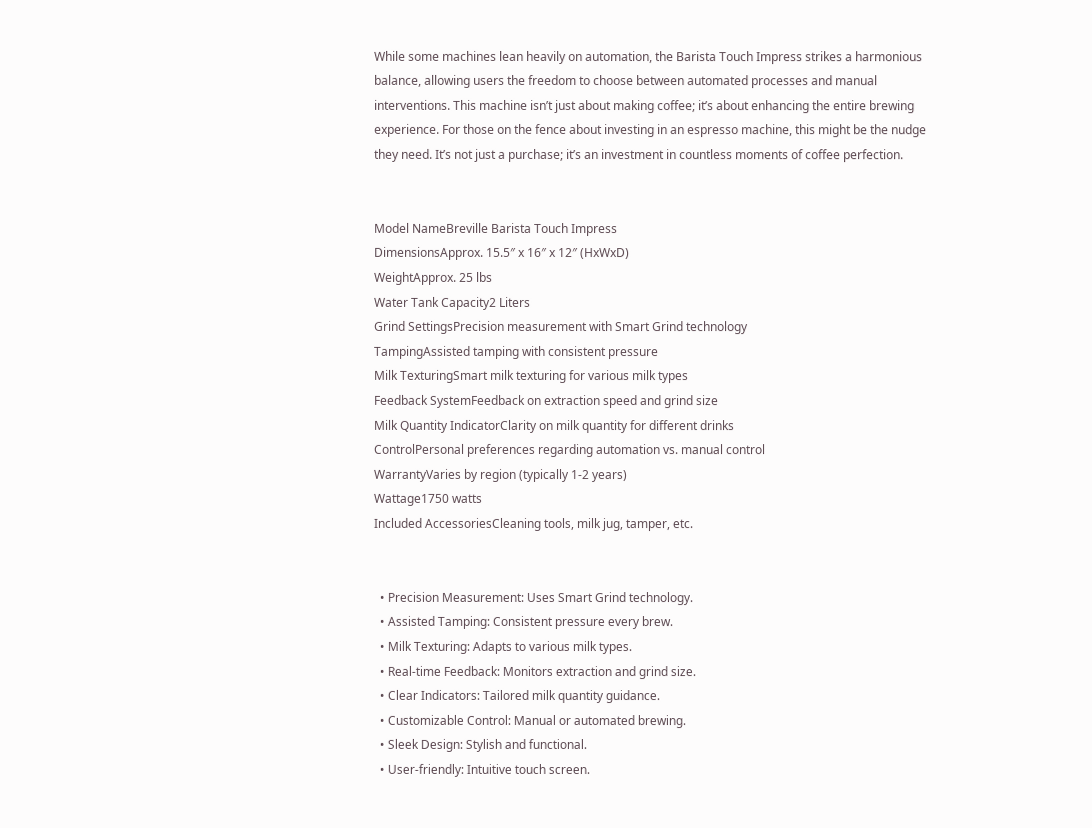While some machines lean heavily on automation, the Barista Touch Impress strikes a harmonious balance, allowing users the freedom to choose between automated processes and manual interventions. This machine isn’t just about making coffee; it’s about enhancing the entire brewing experience. For those on the fence about investing in an espresso machine, this might be the nudge they need. It’s not just a purchase; it’s an investment in countless moments of coffee perfection.


Model NameBreville Barista Touch Impress
DimensionsApprox. 15.5″ x 16″ x 12″ (HxWxD)
WeightApprox. 25 lbs
Water Tank Capacity2 Liters
Grind SettingsPrecision measurement with Smart Grind technology
TampingAssisted tamping with consistent pressure
Milk TexturingSmart milk texturing for various milk types
Feedback SystemFeedback on extraction speed and grind size
Milk Quantity IndicatorClarity on milk quantity for different drinks
ControlPersonal preferences regarding automation vs. manual control
WarrantyVaries by region (typically 1-2 years)
Wattage1750 watts
Included AccessoriesCleaning tools, milk jug, tamper, etc.


  • Precision Measurement: Uses Smart Grind technology.
  • Assisted Tamping: Consistent pressure every brew.
  • Milk Texturing: Adapts to various milk types.
  • Real-time Feedback: Monitors extraction and grind size.
  • Clear Indicators: Tailored milk quantity guidance.
  • Customizable Control: Manual or automated brewing.
  • Sleek Design: Stylish and functional.
  • User-friendly: Intuitive touch screen.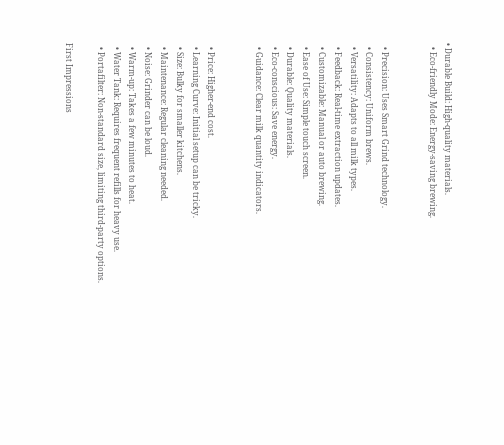• Durable Build: High-quality materials.
  • Eco-friendly Mode: Energy-saving brewing.


  • Precision: Uses Smart Grind technology.
  • Consistency: Uniform brews.
  • Versatility: Adapts to all milk types.
  • Feedback: Real-time extraction updates.
  • Customizable: Manual or auto brewing.
  • Ease of Use: Simple touch screen.
  • Durable: Quality materials.
  • Eco-conscious: Save energy.
  • Guidance: Clear milk quantity indicators.


  • Price: Higher-end cost.
  • Learning Curve: Initial setup can be tricky.
  • Size: Bulky for smaller kitchens.
  • Maintenance: Regular cleaning needed.
  • Noise: Grinder can be loud.
  • Warm-up: Takes a few minutes to heat.
  • Water Tank: Requires frequent refills for heavy use.
  • Portafilter: Non-standard size, limiting third-party options.

First Impressions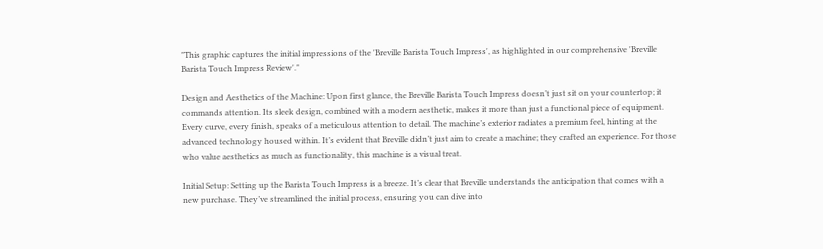"This graphic captures the initial impressions of the 'Breville Barista Touch Impress', as highlighted in our comprehensive 'Breville Barista Touch Impress Review'."

Design and Aesthetics of the Machine: Upon first glance, the Breville Barista Touch Impress doesn’t just sit on your countertop; it commands attention. Its sleek design, combined with a modern aesthetic, makes it more than just a functional piece of equipment. Every curve, every finish, speaks of a meticulous attention to detail. The machine’s exterior radiates a premium feel, hinting at the advanced technology housed within. It’s evident that Breville didn’t just aim to create a machine; they crafted an experience. For those who value aesthetics as much as functionality, this machine is a visual treat.

Initial Setup: Setting up the Barista Touch Impress is a breeze. It’s clear that Breville understands the anticipation that comes with a new purchase. They’ve streamlined the initial process, ensuring you can dive into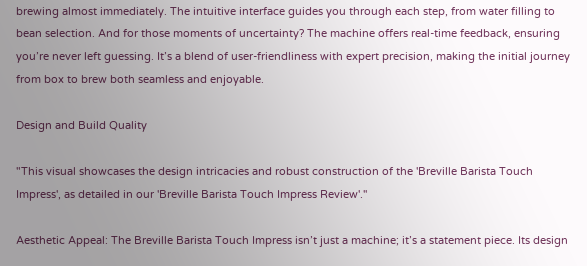brewing almost immediately. The intuitive interface guides you through each step, from water filling to bean selection. And for those moments of uncertainty? The machine offers real-time feedback, ensuring you’re never left guessing. It’s a blend of user-friendliness with expert precision, making the initial journey from box to brew both seamless and enjoyable.

Design and Build Quality

"This visual showcases the design intricacies and robust construction of the 'Breville Barista Touch Impress', as detailed in our 'Breville Barista Touch Impress Review'.''

Aesthetic Appeal: The Breville Barista Touch Impress isn’t just a machine; it’s a statement piece. Its design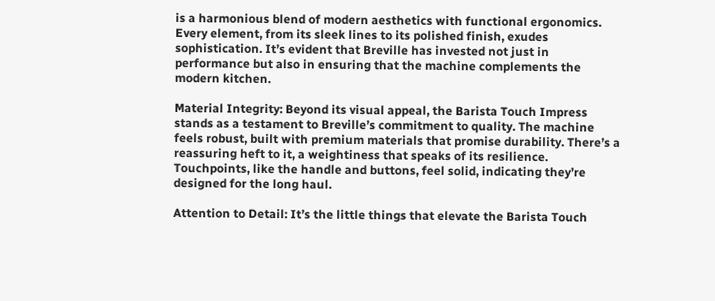is a harmonious blend of modern aesthetics with functional ergonomics. Every element, from its sleek lines to its polished finish, exudes sophistication. It’s evident that Breville has invested not just in performance but also in ensuring that the machine complements the modern kitchen.

Material Integrity: Beyond its visual appeal, the Barista Touch Impress stands as a testament to Breville’s commitment to quality. The machine feels robust, built with premium materials that promise durability. There’s a reassuring heft to it, a weightiness that speaks of its resilience. Touchpoints, like the handle and buttons, feel solid, indicating they’re designed for the long haul.

Attention to Detail: It’s the little things that elevate the Barista Touch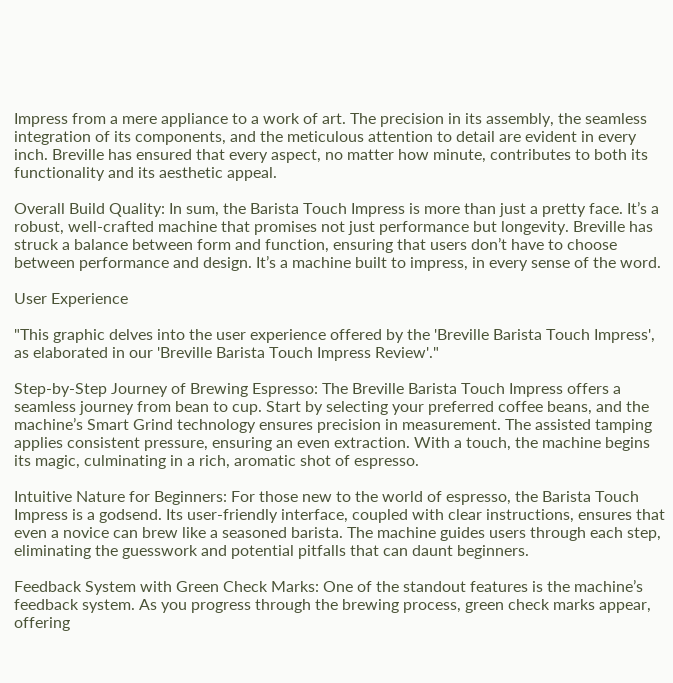Impress from a mere appliance to a work of art. The precision in its assembly, the seamless integration of its components, and the meticulous attention to detail are evident in every inch. Breville has ensured that every aspect, no matter how minute, contributes to both its functionality and its aesthetic appeal.

Overall Build Quality: In sum, the Barista Touch Impress is more than just a pretty face. It’s a robust, well-crafted machine that promises not just performance but longevity. Breville has struck a balance between form and function, ensuring that users don’t have to choose between performance and design. It’s a machine built to impress, in every sense of the word.

User Experience

"This graphic delves into the user experience offered by the 'Breville Barista Touch Impress', as elaborated in our 'Breville Barista Touch Impress Review'."

Step-by-Step Journey of Brewing Espresso: The Breville Barista Touch Impress offers a seamless journey from bean to cup. Start by selecting your preferred coffee beans, and the machine’s Smart Grind technology ensures precision in measurement. The assisted tamping applies consistent pressure, ensuring an even extraction. With a touch, the machine begins its magic, culminating in a rich, aromatic shot of espresso.

Intuitive Nature for Beginners: For those new to the world of espresso, the Barista Touch Impress is a godsend. Its user-friendly interface, coupled with clear instructions, ensures that even a novice can brew like a seasoned barista. The machine guides users through each step, eliminating the guesswork and potential pitfalls that can daunt beginners.

Feedback System with Green Check Marks: One of the standout features is the machine’s feedback system. As you progress through the brewing process, green check marks appear, offering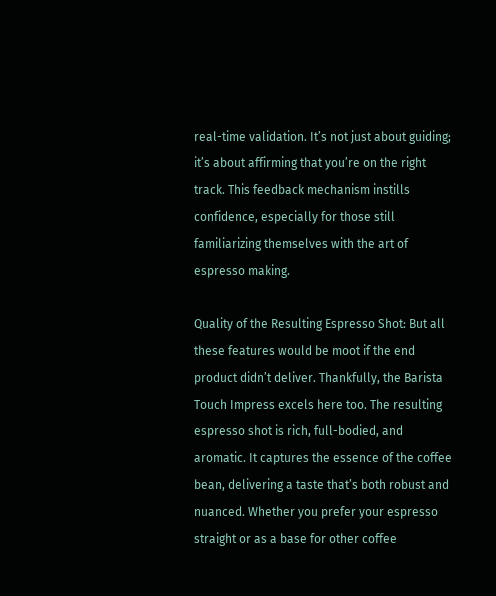real-time validation. It’s not just about guiding; it’s about affirming that you’re on the right track. This feedback mechanism instills confidence, especially for those still familiarizing themselves with the art of espresso making.

Quality of the Resulting Espresso Shot: But all these features would be moot if the end product didn’t deliver. Thankfully, the Barista Touch Impress excels here too. The resulting espresso shot is rich, full-bodied, and aromatic. It captures the essence of the coffee bean, delivering a taste that’s both robust and nuanced. Whether you prefer your espresso straight or as a base for other coffee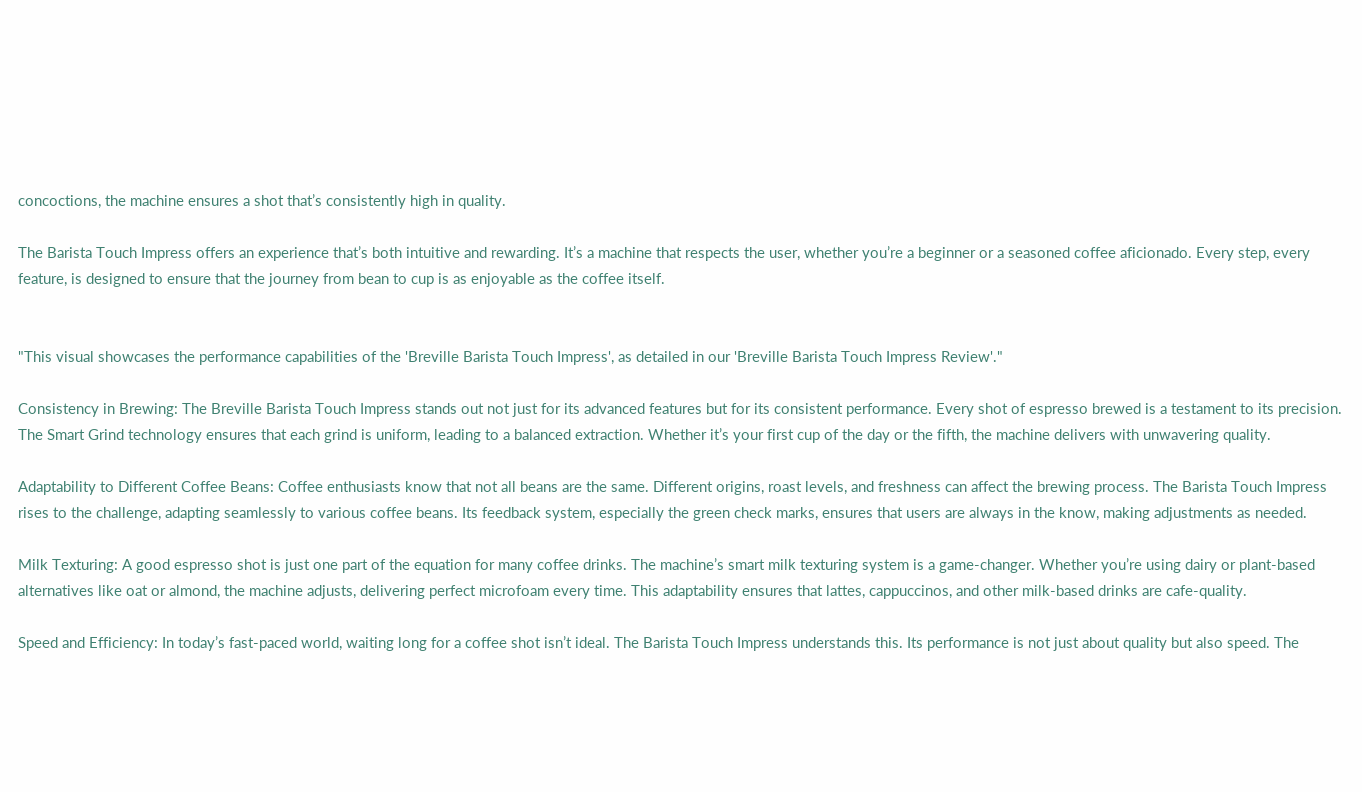concoctions, the machine ensures a shot that’s consistently high in quality.

The Barista Touch Impress offers an experience that’s both intuitive and rewarding. It’s a machine that respects the user, whether you’re a beginner or a seasoned coffee aficionado. Every step, every feature, is designed to ensure that the journey from bean to cup is as enjoyable as the coffee itself.


"This visual showcases the performance capabilities of the 'Breville Barista Touch Impress', as detailed in our 'Breville Barista Touch Impress Review'."

Consistency in Brewing: The Breville Barista Touch Impress stands out not just for its advanced features but for its consistent performance. Every shot of espresso brewed is a testament to its precision. The Smart Grind technology ensures that each grind is uniform, leading to a balanced extraction. Whether it’s your first cup of the day or the fifth, the machine delivers with unwavering quality.

Adaptability to Different Coffee Beans: Coffee enthusiasts know that not all beans are the same. Different origins, roast levels, and freshness can affect the brewing process. The Barista Touch Impress rises to the challenge, adapting seamlessly to various coffee beans. Its feedback system, especially the green check marks, ensures that users are always in the know, making adjustments as needed.

Milk Texturing: A good espresso shot is just one part of the equation for many coffee drinks. The machine’s smart milk texturing system is a game-changer. Whether you’re using dairy or plant-based alternatives like oat or almond, the machine adjusts, delivering perfect microfoam every time. This adaptability ensures that lattes, cappuccinos, and other milk-based drinks are cafe-quality.

Speed and Efficiency: In today’s fast-paced world, waiting long for a coffee shot isn’t ideal. The Barista Touch Impress understands this. Its performance is not just about quality but also speed. The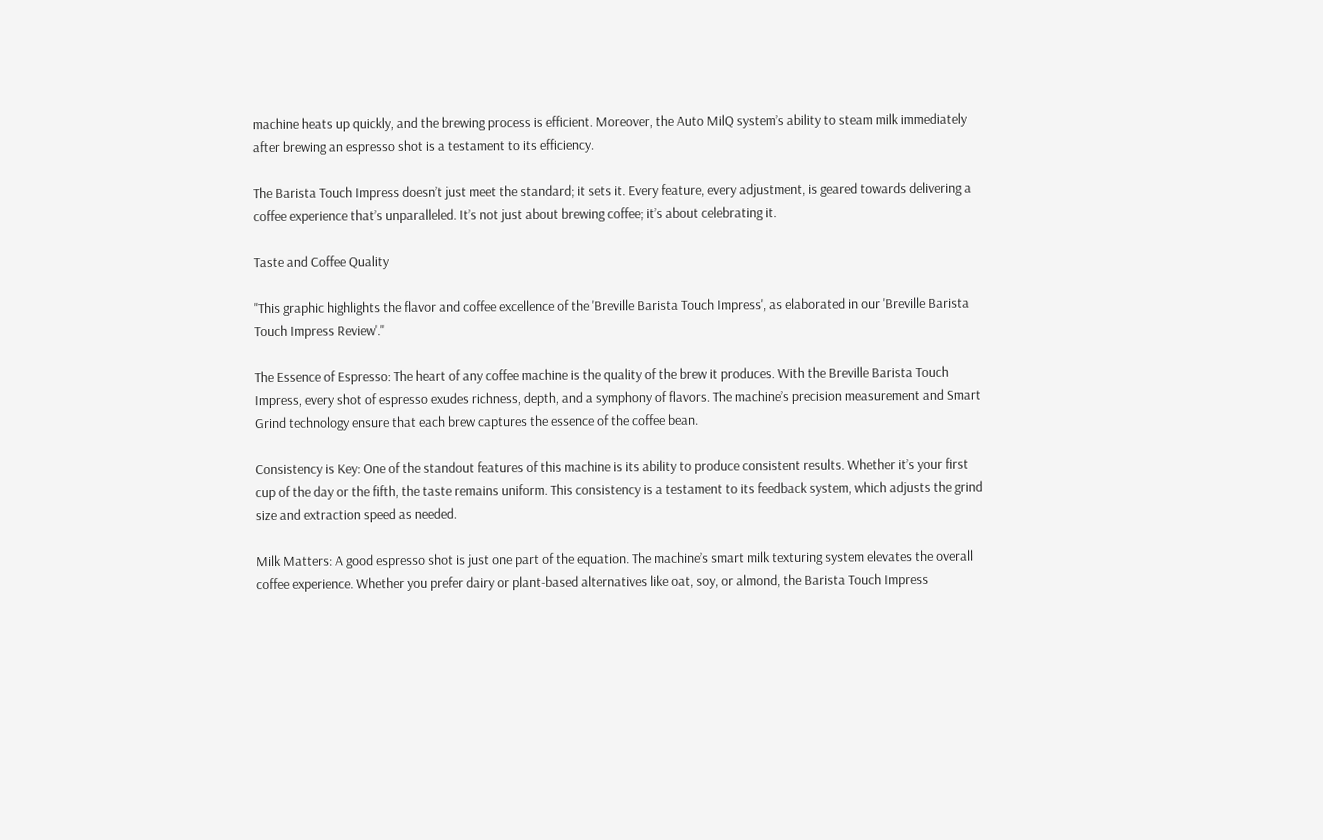machine heats up quickly, and the brewing process is efficient. Moreover, the Auto MilQ system’s ability to steam milk immediately after brewing an espresso shot is a testament to its efficiency.

The Barista Touch Impress doesn’t just meet the standard; it sets it. Every feature, every adjustment, is geared towards delivering a coffee experience that’s unparalleled. It’s not just about brewing coffee; it’s about celebrating it.

Taste and Coffee Quality

"This graphic highlights the flavor and coffee excellence of the 'Breville Barista Touch Impress', as elaborated in our 'Breville Barista Touch Impress Review'."

The Essence of Espresso: The heart of any coffee machine is the quality of the brew it produces. With the Breville Barista Touch Impress, every shot of espresso exudes richness, depth, and a symphony of flavors. The machine’s precision measurement and Smart Grind technology ensure that each brew captures the essence of the coffee bean.

Consistency is Key: One of the standout features of this machine is its ability to produce consistent results. Whether it’s your first cup of the day or the fifth, the taste remains uniform. This consistency is a testament to its feedback system, which adjusts the grind size and extraction speed as needed.

Milk Matters: A good espresso shot is just one part of the equation. The machine’s smart milk texturing system elevates the overall coffee experience. Whether you prefer dairy or plant-based alternatives like oat, soy, or almond, the Barista Touch Impress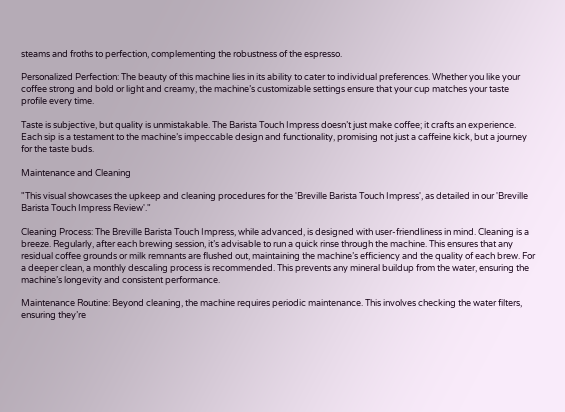steams and froths to perfection, complementing the robustness of the espresso.

Personalized Perfection: The beauty of this machine lies in its ability to cater to individual preferences. Whether you like your coffee strong and bold or light and creamy, the machine’s customizable settings ensure that your cup matches your taste profile every time.

Taste is subjective, but quality is unmistakable. The Barista Touch Impress doesn’t just make coffee; it crafts an experience. Each sip is a testament to the machine’s impeccable design and functionality, promising not just a caffeine kick, but a journey for the taste buds.

Maintenance and Cleaning

"This visual showcases the upkeep and cleaning procedures for the 'Breville Barista Touch Impress', as detailed in our 'Breville Barista Touch Impress Review'."

Cleaning Process: The Breville Barista Touch Impress, while advanced, is designed with user-friendliness in mind. Cleaning is a breeze. Regularly, after each brewing session, it’s advisable to run a quick rinse through the machine. This ensures that any residual coffee grounds or milk remnants are flushed out, maintaining the machine’s efficiency and the quality of each brew. For a deeper clean, a monthly descaling process is recommended. This prevents any mineral buildup from the water, ensuring the machine’s longevity and consistent performance.

Maintenance Routine: Beyond cleaning, the machine requires periodic maintenance. This involves checking the water filters, ensuring they’re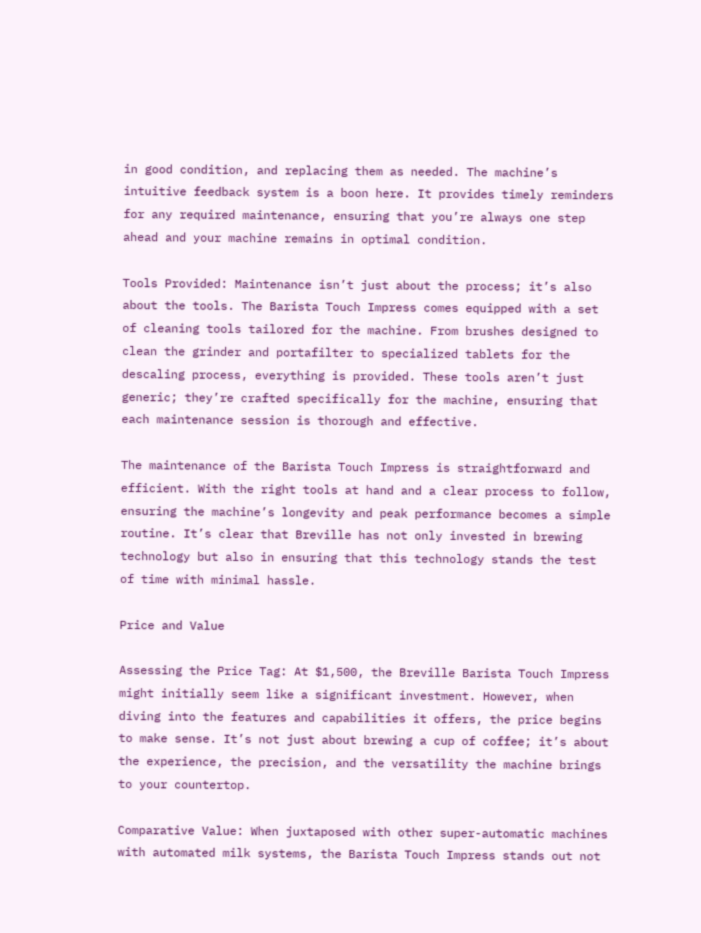in good condition, and replacing them as needed. The machine’s intuitive feedback system is a boon here. It provides timely reminders for any required maintenance, ensuring that you’re always one step ahead and your machine remains in optimal condition.

Tools Provided: Maintenance isn’t just about the process; it’s also about the tools. The Barista Touch Impress comes equipped with a set of cleaning tools tailored for the machine. From brushes designed to clean the grinder and portafilter to specialized tablets for the descaling process, everything is provided. These tools aren’t just generic; they’re crafted specifically for the machine, ensuring that each maintenance session is thorough and effective.

The maintenance of the Barista Touch Impress is straightforward and efficient. With the right tools at hand and a clear process to follow, ensuring the machine’s longevity and peak performance becomes a simple routine. It’s clear that Breville has not only invested in brewing technology but also in ensuring that this technology stands the test of time with minimal hassle.

Price and Value

Assessing the Price Tag: At $1,500, the Breville Barista Touch Impress might initially seem like a significant investment. However, when diving into the features and capabilities it offers, the price begins to make sense. It’s not just about brewing a cup of coffee; it’s about the experience, the precision, and the versatility the machine brings to your countertop.

Comparative Value: When juxtaposed with other super-automatic machines with automated milk systems, the Barista Touch Impress stands out not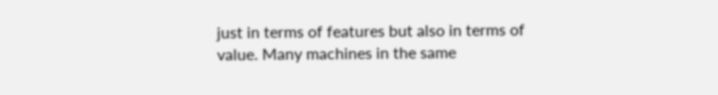just in terms of features but also in terms of value. Many machines in the same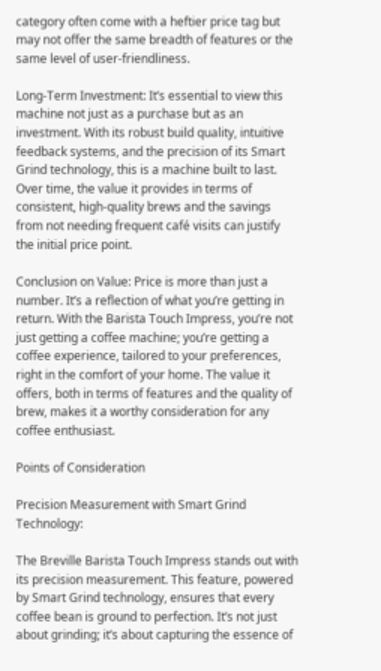category often come with a heftier price tag but may not offer the same breadth of features or the same level of user-friendliness.

Long-Term Investment: It’s essential to view this machine not just as a purchase but as an investment. With its robust build quality, intuitive feedback systems, and the precision of its Smart Grind technology, this is a machine built to last. Over time, the value it provides in terms of consistent, high-quality brews and the savings from not needing frequent café visits can justify the initial price point.

Conclusion on Value: Price is more than just a number. It’s a reflection of what you’re getting in return. With the Barista Touch Impress, you’re not just getting a coffee machine; you’re getting a coffee experience, tailored to your preferences, right in the comfort of your home. The value it offers, both in terms of features and the quality of brew, makes it a worthy consideration for any coffee enthusiast.

Points of Consideration

Precision Measurement with Smart Grind Technology:

The Breville Barista Touch Impress stands out with its precision measurement. This feature, powered by Smart Grind technology, ensures that every coffee bean is ground to perfection. It’s not just about grinding; it’s about capturing the essence of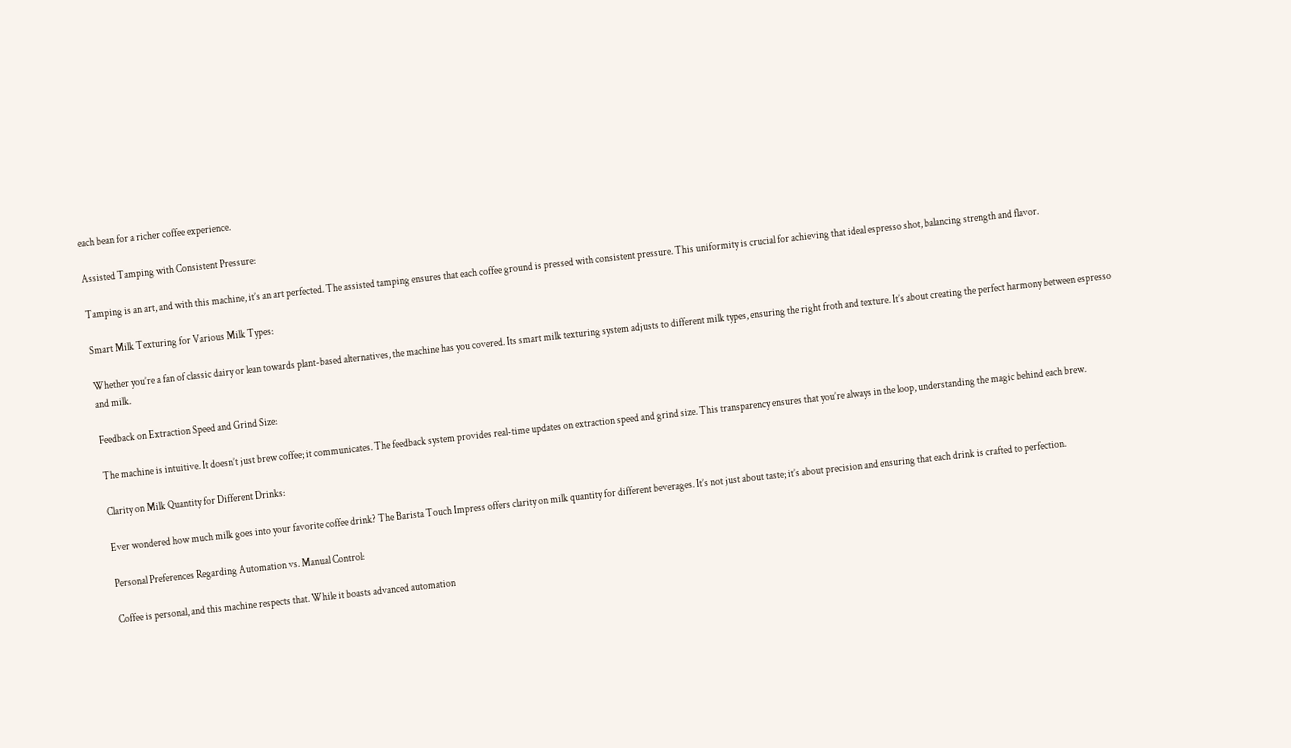each bean for a richer coffee experience.

Assisted Tamping with Consistent Pressure:

Tamping is an art, and with this machine, it’s an art perfected. The assisted tamping ensures that each coffee ground is pressed with consistent pressure. This uniformity is crucial for achieving that ideal espresso shot, balancing strength and flavor.

Smart Milk Texturing for Various Milk Types:

Whether you’re a fan of classic dairy or lean towards plant-based alternatives, the machine has you covered. Its smart milk texturing system adjusts to different milk types, ensuring the right froth and texture. It’s about creating the perfect harmony between espresso and milk.

Feedback on Extraction Speed and Grind Size:

The machine is intuitive. It doesn’t just brew coffee; it communicates. The feedback system provides real-time updates on extraction speed and grind size. This transparency ensures that you’re always in the loop, understanding the magic behind each brew.

Clarity on Milk Quantity for Different Drinks:

Ever wondered how much milk goes into your favorite coffee drink? The Barista Touch Impress offers clarity on milk quantity for different beverages. It’s not just about taste; it’s about precision and ensuring that each drink is crafted to perfection.

Personal Preferences Regarding Automation vs. Manual Control:

Coffee is personal, and this machine respects that. While it boasts advanced automation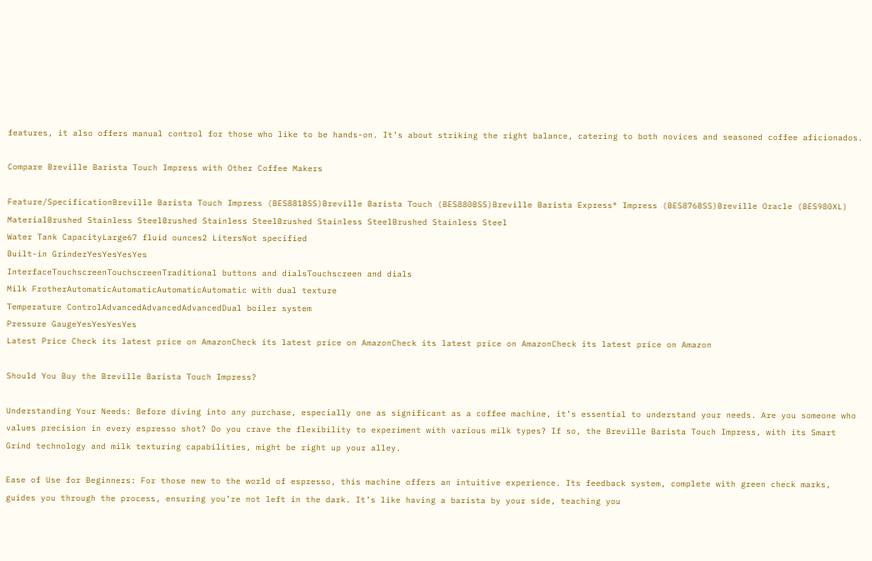features, it also offers manual control for those who like to be hands-on. It’s about striking the right balance, catering to both novices and seasoned coffee aficionados.

Compare Breville Barista Touch Impress with Other Coffee Makers

Feature/SpecificationBreville Barista Touch Impress (BES881BSS)Breville Barista Touch (BES880BSS)Breville Barista Express® Impress (BES876BSS)Breville Oracle (BES980XL)
MaterialBrushed Stainless SteelBrushed Stainless SteelBrushed Stainless SteelBrushed Stainless Steel
Water Tank CapacityLarge67 fluid ounces2 LitersNot specified
Built-in GrinderYesYesYesYes
InterfaceTouchscreenTouchscreenTraditional buttons and dialsTouchscreen and dials
Milk FrotherAutomaticAutomaticAutomaticAutomatic with dual texture
Temperature ControlAdvancedAdvancedAdvancedDual boiler system
Pressure GaugeYesYesYesYes
Latest Price Check its latest price on AmazonCheck its latest price on AmazonCheck its latest price on AmazonCheck its latest price on Amazon

Should You Buy the Breville Barista Touch Impress?

Understanding Your Needs: Before diving into any purchase, especially one as significant as a coffee machine, it’s essential to understand your needs. Are you someone who values precision in every espresso shot? Do you crave the flexibility to experiment with various milk types? If so, the Breville Barista Touch Impress, with its Smart Grind technology and milk texturing capabilities, might be right up your alley.

Ease of Use for Beginners: For those new to the world of espresso, this machine offers an intuitive experience. Its feedback system, complete with green check marks, guides you through the process, ensuring you’re not left in the dark. It’s like having a barista by your side, teaching you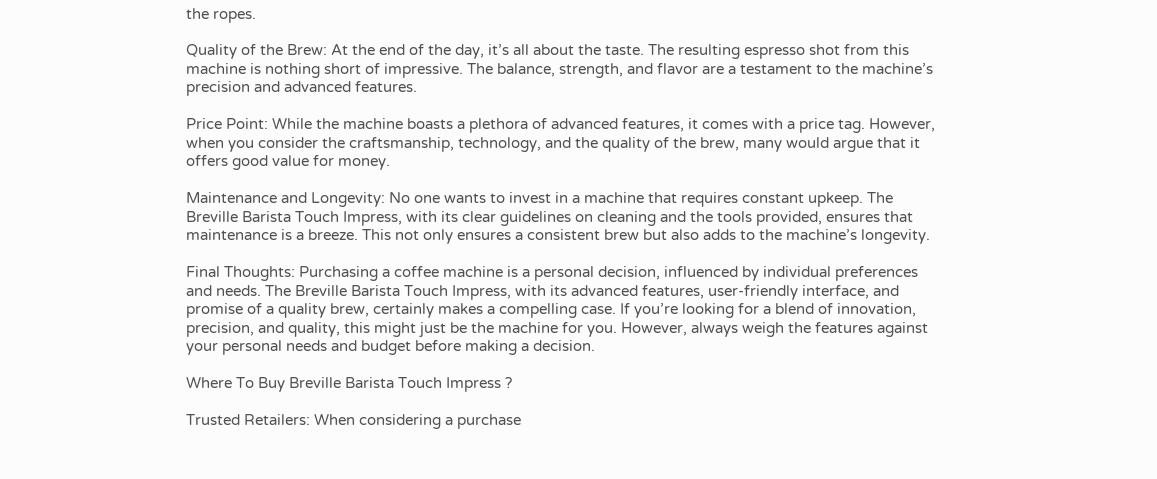the ropes.

Quality of the Brew: At the end of the day, it’s all about the taste. The resulting espresso shot from this machine is nothing short of impressive. The balance, strength, and flavor are a testament to the machine’s precision and advanced features.

Price Point: While the machine boasts a plethora of advanced features, it comes with a price tag. However, when you consider the craftsmanship, technology, and the quality of the brew, many would argue that it offers good value for money.

Maintenance and Longevity: No one wants to invest in a machine that requires constant upkeep. The Breville Barista Touch Impress, with its clear guidelines on cleaning and the tools provided, ensures that maintenance is a breeze. This not only ensures a consistent brew but also adds to the machine’s longevity.

Final Thoughts: Purchasing a coffee machine is a personal decision, influenced by individual preferences and needs. The Breville Barista Touch Impress, with its advanced features, user-friendly interface, and promise of a quality brew, certainly makes a compelling case. If you’re looking for a blend of innovation, precision, and quality, this might just be the machine for you. However, always weigh the features against your personal needs and budget before making a decision.

Where To Buy Breville Barista Touch Impress ?

Trusted Retailers: When considering a purchase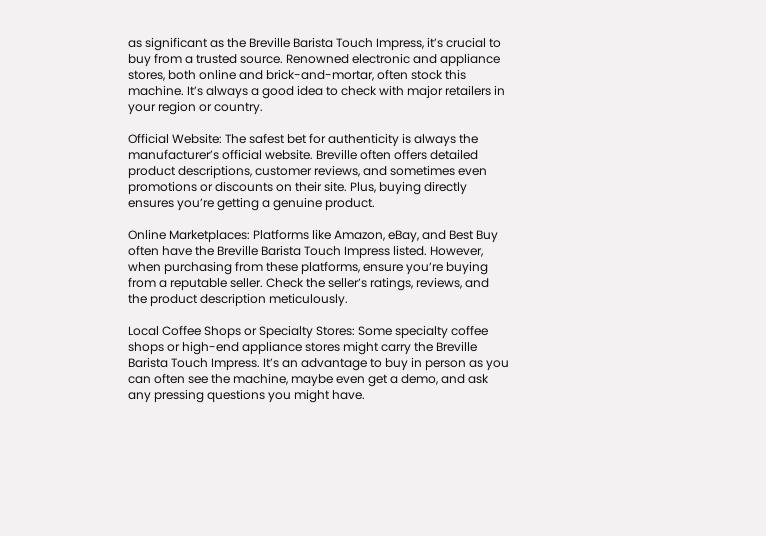as significant as the Breville Barista Touch Impress, it’s crucial to buy from a trusted source. Renowned electronic and appliance stores, both online and brick-and-mortar, often stock this machine. It’s always a good idea to check with major retailers in your region or country.

Official Website: The safest bet for authenticity is always the manufacturer’s official website. Breville often offers detailed product descriptions, customer reviews, and sometimes even promotions or discounts on their site. Plus, buying directly ensures you’re getting a genuine product.

Online Marketplaces: Platforms like Amazon, eBay, and Best Buy often have the Breville Barista Touch Impress listed. However, when purchasing from these platforms, ensure you’re buying from a reputable seller. Check the seller’s ratings, reviews, and the product description meticulously.

Local Coffee Shops or Specialty Stores: Some specialty coffee shops or high-end appliance stores might carry the Breville Barista Touch Impress. It’s an advantage to buy in person as you can often see the machine, maybe even get a demo, and ask any pressing questions you might have.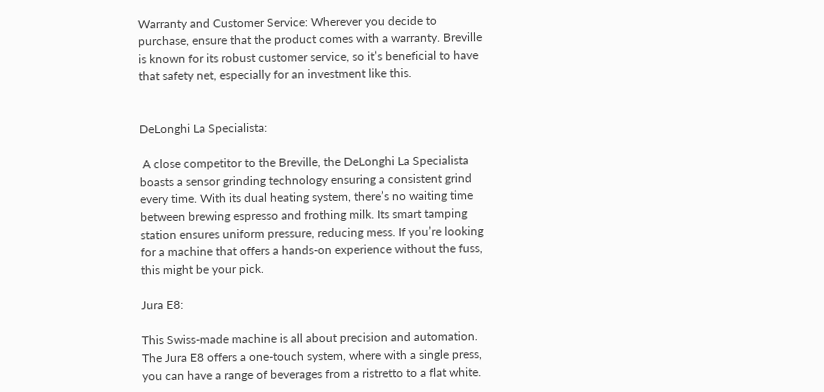Warranty and Customer Service: Wherever you decide to purchase, ensure that the product comes with a warranty. Breville is known for its robust customer service, so it’s beneficial to have that safety net, especially for an investment like this.


DeLonghi La Specialista:

 A close competitor to the Breville, the DeLonghi La Specialista boasts a sensor grinding technology ensuring a consistent grind every time. With its dual heating system, there’s no waiting time between brewing espresso and frothing milk. Its smart tamping station ensures uniform pressure, reducing mess. If you’re looking for a machine that offers a hands-on experience without the fuss, this might be your pick.

Jura E8:

This Swiss-made machine is all about precision and automation. The Jura E8 offers a one-touch system, where with a single press, you can have a range of beverages from a ristretto to a flat white.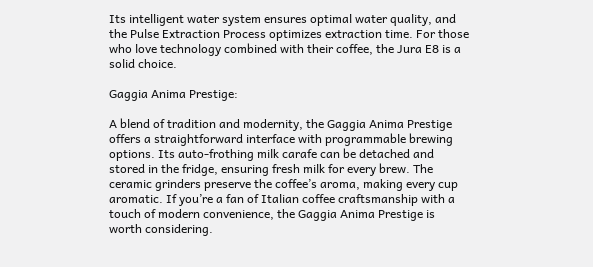Its intelligent water system ensures optimal water quality, and the Pulse Extraction Process optimizes extraction time. For those who love technology combined with their coffee, the Jura E8 is a solid choice.

Gaggia Anima Prestige:

A blend of tradition and modernity, the Gaggia Anima Prestige offers a straightforward interface with programmable brewing options. Its auto-frothing milk carafe can be detached and stored in the fridge, ensuring fresh milk for every brew. The ceramic grinders preserve the coffee’s aroma, making every cup aromatic. If you’re a fan of Italian coffee craftsmanship with a touch of modern convenience, the Gaggia Anima Prestige is worth considering.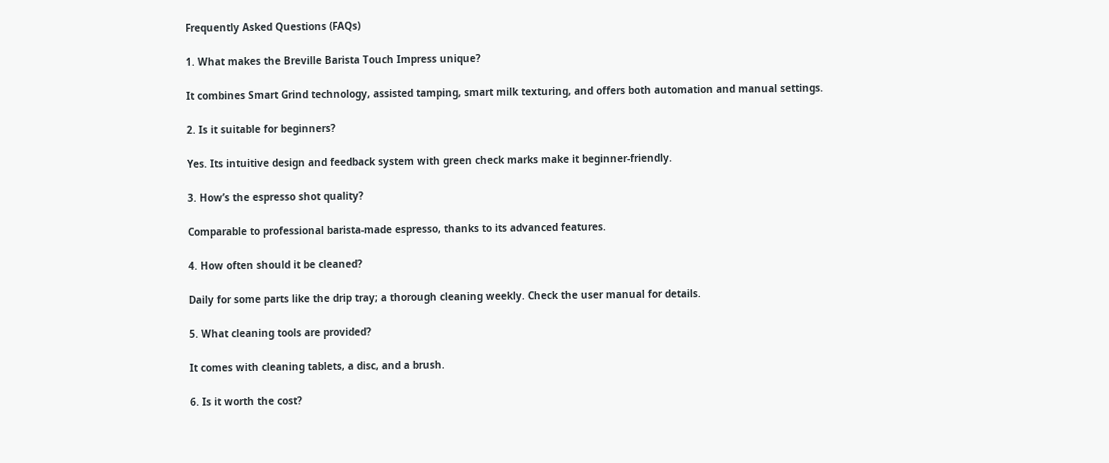Frequently Asked Questions (FAQs)

1. What makes the Breville Barista Touch Impress unique?

It combines Smart Grind technology, assisted tamping, smart milk texturing, and offers both automation and manual settings.

2. Is it suitable for beginners?

Yes. Its intuitive design and feedback system with green check marks make it beginner-friendly.

3. How’s the espresso shot quality?

Comparable to professional barista-made espresso, thanks to its advanced features.

4. How often should it be cleaned?

Daily for some parts like the drip tray; a thorough cleaning weekly. Check the user manual for details.

5. What cleaning tools are provided?

It comes with cleaning tablets, a disc, and a brush.

6. Is it worth the cost?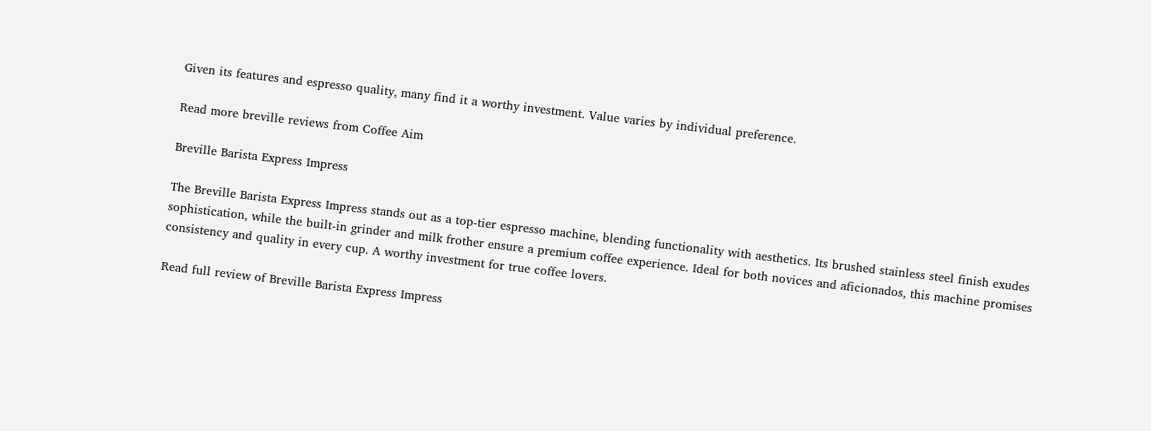Given its features and espresso quality, many find it a worthy investment. Value varies by individual preference.

Read more breville reviews from Coffee Aim

Breville Barista Express Impress

The Breville Barista Express Impress stands out as a top-tier espresso machine, blending functionality with aesthetics. Its brushed stainless steel finish exudes sophistication, while the built-in grinder and milk frother ensure a premium coffee experience. Ideal for both novices and aficionados, this machine promises consistency and quality in every cup. A worthy investment for true coffee lovers.

Read full review of Breville Barista Express Impress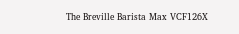The Breville Barista Max VCF126X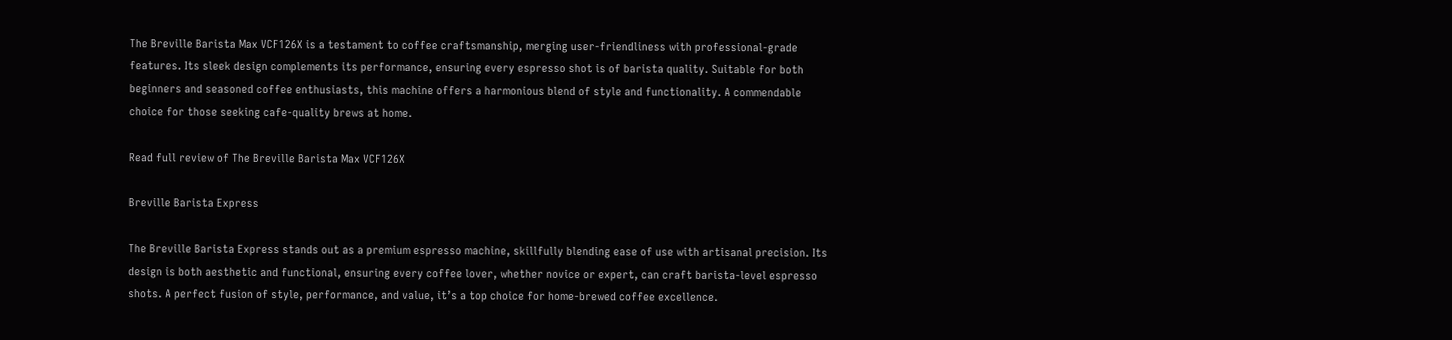The Breville Barista Max VCF126X is a testament to coffee craftsmanship, merging user-friendliness with professional-grade features. Its sleek design complements its performance, ensuring every espresso shot is of barista quality. Suitable for both beginners and seasoned coffee enthusiasts, this machine offers a harmonious blend of style and functionality. A commendable choice for those seeking cafe-quality brews at home.

Read full review of The Breville Barista Max VCF126X

Breville Barista Express

The Breville Barista Express stands out as a premium espresso machine, skillfully blending ease of use with artisanal precision. Its design is both aesthetic and functional, ensuring every coffee lover, whether novice or expert, can craft barista-level espresso shots. A perfect fusion of style, performance, and value, it’s a top choice for home-brewed coffee excellence.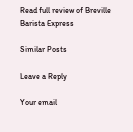Read full review of Breville Barista Express

Similar Posts

Leave a Reply

Your email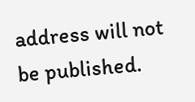address will not be published.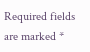Required fields are marked *